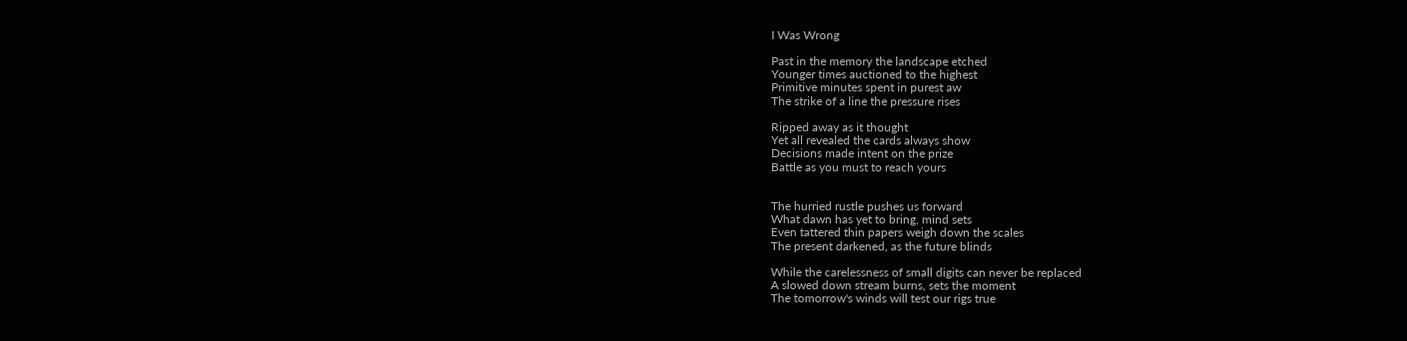I Was Wrong

Past in the memory the landscape etched
Younger times auctioned to the highest
Primitive minutes spent in purest aw
The strike of a line the pressure rises

Ripped away as it thought
Yet all revealed the cards always show
Decisions made intent on the prize
Battle as you must to reach yours


The hurried rustle pushes us forward
What dawn has yet to bring, mind sets
Even tattered thin papers weigh down the scales
The present darkened, as the future blinds

While the carelessness of small digits can never be replaced
A slowed down stream burns, sets the moment
The tomorrow's winds will test our rigs true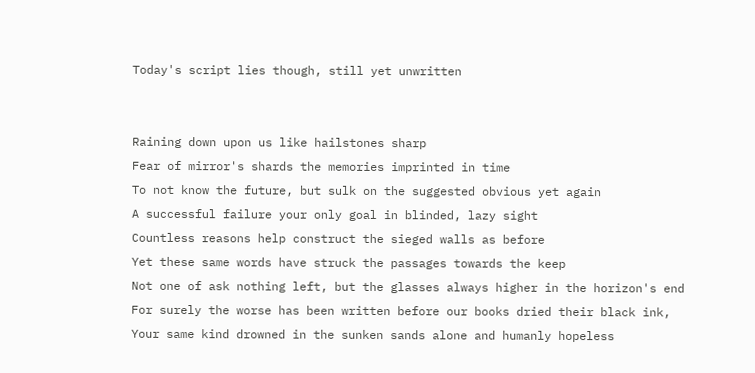Today's script lies though, still yet unwritten


Raining down upon us like hailstones sharp
Fear of mirror's shards the memories imprinted in time
To not know the future, but sulk on the suggested obvious yet again
A successful failure your only goal in blinded, lazy sight
Countless reasons help construct the sieged walls as before
Yet these same words have struck the passages towards the keep
Not one of ask nothing left, but the glasses always higher in the horizon's end
For surely the worse has been written before our books dried their black ink,
Your same kind drowned in the sunken sands alone and humanly hopeless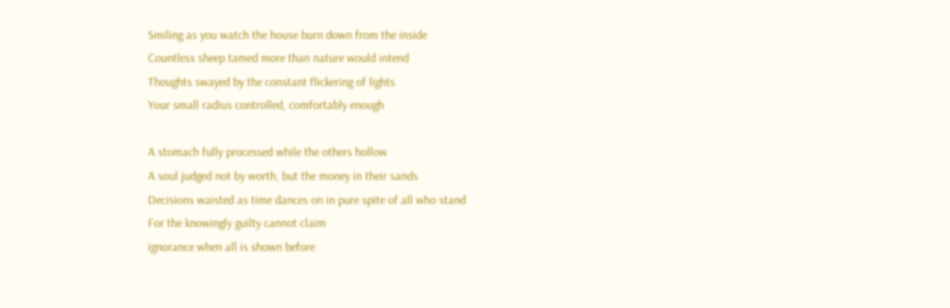Smiling as you watch the house burn down from the inside
Countless sheep tamed more than nature would intend
Thoughts swayed by the constant flickering of lights
Your small radius controlled, comfortably enough

A stomach fully processed while the others hollow
A soul judged not by worth, but the money in their sands
Decisions waisted as time dances on in pure spite of all who stand
For the knowingly guilty cannot claim
ignorance when all is shown before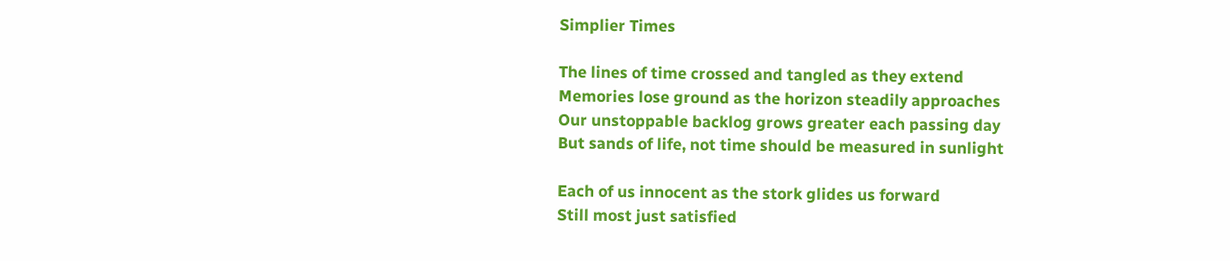Simplier Times

The lines of time crossed and tangled as they extend
Memories lose ground as the horizon steadily approaches
Our unstoppable backlog grows greater each passing day
But sands of life, not time should be measured in sunlight

Each of us innocent as the stork glides us forward
Still most just satisfied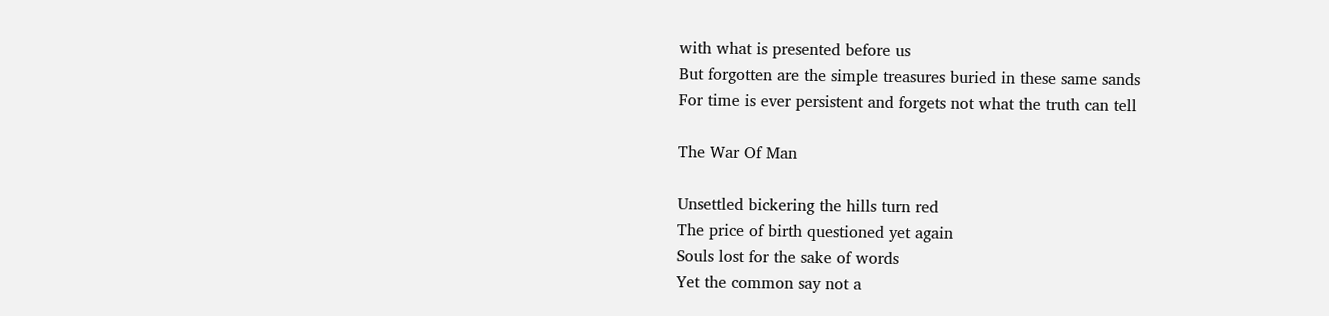with what is presented before us
But forgotten are the simple treasures buried in these same sands
For time is ever persistent and forgets not what the truth can tell

The War Of Man

Unsettled bickering the hills turn red
The price of birth questioned yet again
Souls lost for the sake of words
Yet the common say not a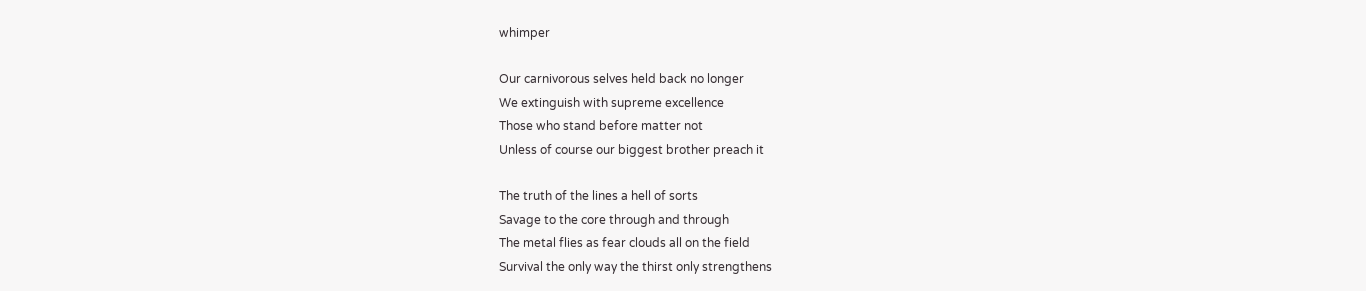whimper

Our carnivorous selves held back no longer
We extinguish with supreme excellence
Those who stand before matter not
Unless of course our biggest brother preach it

The truth of the lines a hell of sorts
Savage to the core through and through
The metal flies as fear clouds all on the field
Survival the only way the thirst only strengthens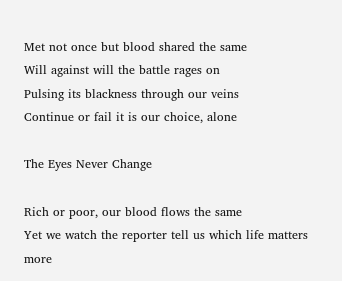Met not once but blood shared the same
Will against will the battle rages on
Pulsing its blackness through our veins
Continue or fail it is our choice, alone

The Eyes Never Change

Rich or poor, our blood flows the same
Yet we watch the reporter tell us which life matters more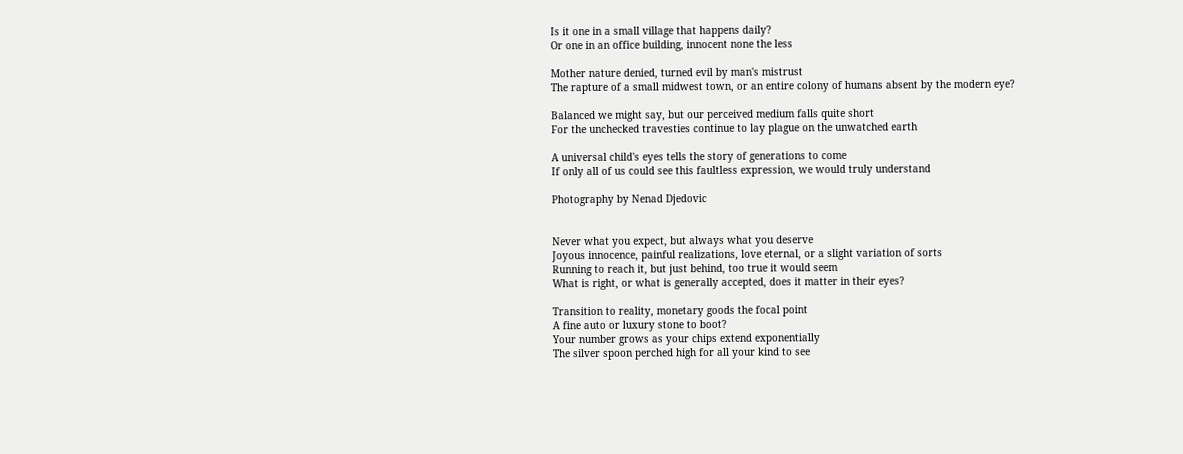Is it one in a small village that happens daily?
Or one in an office building, innocent none the less

Mother nature denied, turned evil by man's mistrust
The rapture of a small midwest town, or an entire colony of humans absent by the modern eye?

Balanced we might say, but our perceived medium falls quite short
For the unchecked travesties continue to lay plague on the unwatched earth

A universal child's eyes tells the story of generations to come
If only all of us could see this faultless expression, we would truly understand

Photography by Nenad Djedovic


Never what you expect, but always what you deserve
Joyous innocence, painful realizations, love eternal, or a slight variation of sorts
Running to reach it, but just behind, too true it would seem
What is right, or what is generally accepted, does it matter in their eyes?

Transition to reality, monetary goods the focal point
A fine auto or luxury stone to boot?
Your number grows as your chips extend exponentially
The silver spoon perched high for all your kind to see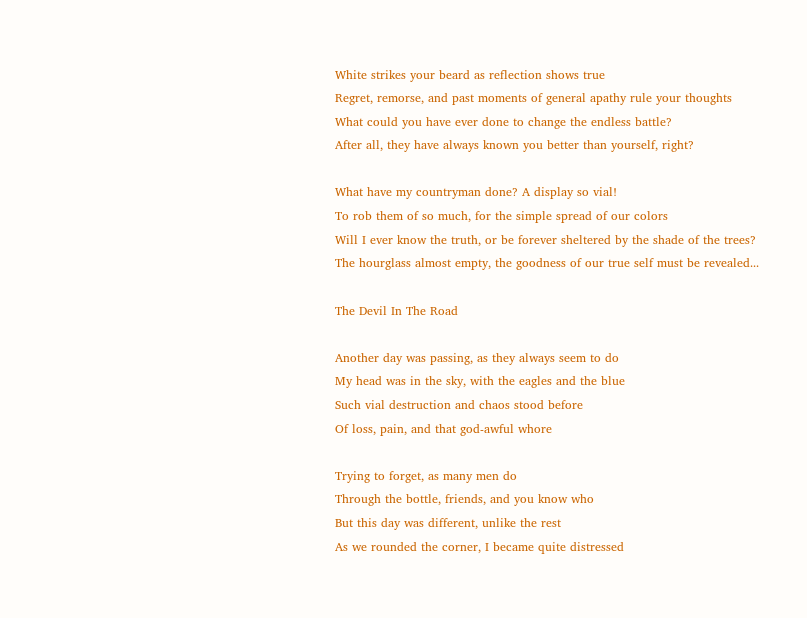White strikes your beard as reflection shows true
Regret, remorse, and past moments of general apathy rule your thoughts
What could you have ever done to change the endless battle?
After all, they have always known you better than yourself, right?

What have my countryman done? A display so vial!
To rob them of so much, for the simple spread of our colors
Will I ever know the truth, or be forever sheltered by the shade of the trees?
The hourglass almost empty, the goodness of our true self must be revealed...

The Devil In The Road

Another day was passing, as they always seem to do
My head was in the sky, with the eagles and the blue
Such vial destruction and chaos stood before
Of loss, pain, and that god-awful whore

Trying to forget, as many men do
Through the bottle, friends, and you know who
But this day was different, unlike the rest
As we rounded the corner, I became quite distressed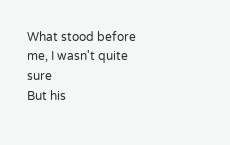What stood before me, I wasn't quite sure
But his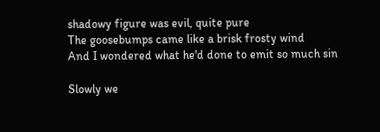shadowy figure was evil, quite pure
The goosebumps came like a brisk frosty wind
And I wondered what he'd done to emit so much sin

Slowly we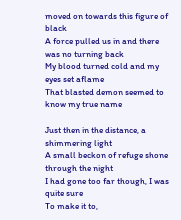moved on towards this figure of black
A force pulled us in and there was no turning back
My blood turned cold and my eyes set aflame
That blasted demon seemed to know my true name

Just then in the distance, a shimmering light
A small beckon of refuge shone through the night
I had gone too far though, I was quite sure
To make it to,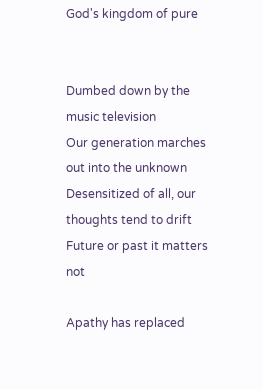God's kingdom of pure


Dumbed down by the music television
Our generation marches out into the unknown
Desensitized of all, our thoughts tend to drift
Future or past it matters not

Apathy has replaced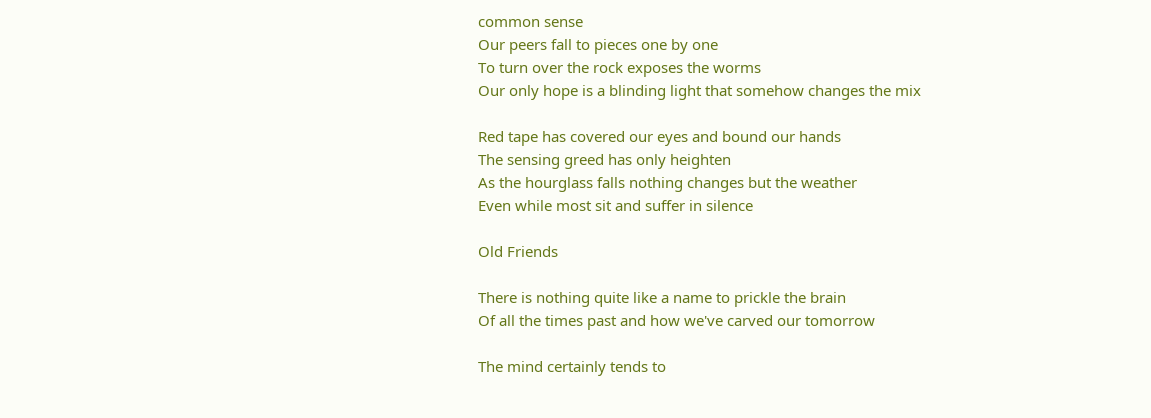common sense
Our peers fall to pieces one by one
To turn over the rock exposes the worms
Our only hope is a blinding light that somehow changes the mix

Red tape has covered our eyes and bound our hands
The sensing greed has only heighten
As the hourglass falls nothing changes but the weather
Even while most sit and suffer in silence

Old Friends

There is nothing quite like a name to prickle the brain
Of all the times past and how we've carved our tomorrow

The mind certainly tends to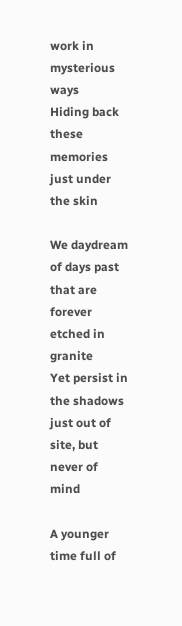work in mysterious ways
Hiding back these memories just under the skin

We daydream of days past that are forever etched in granite
Yet persist in the shadows just out of site, but never of mind

A younger time full of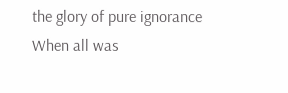the glory of pure ignorance
When all was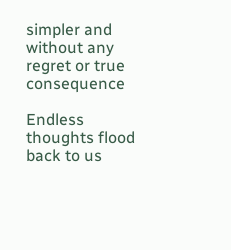simpler and without any regret or true consequence

Endless thoughts flood back to us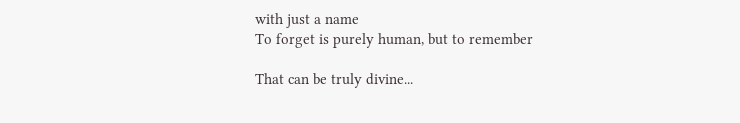with just a name
To forget is purely human, but to remember

That can be truly divine...